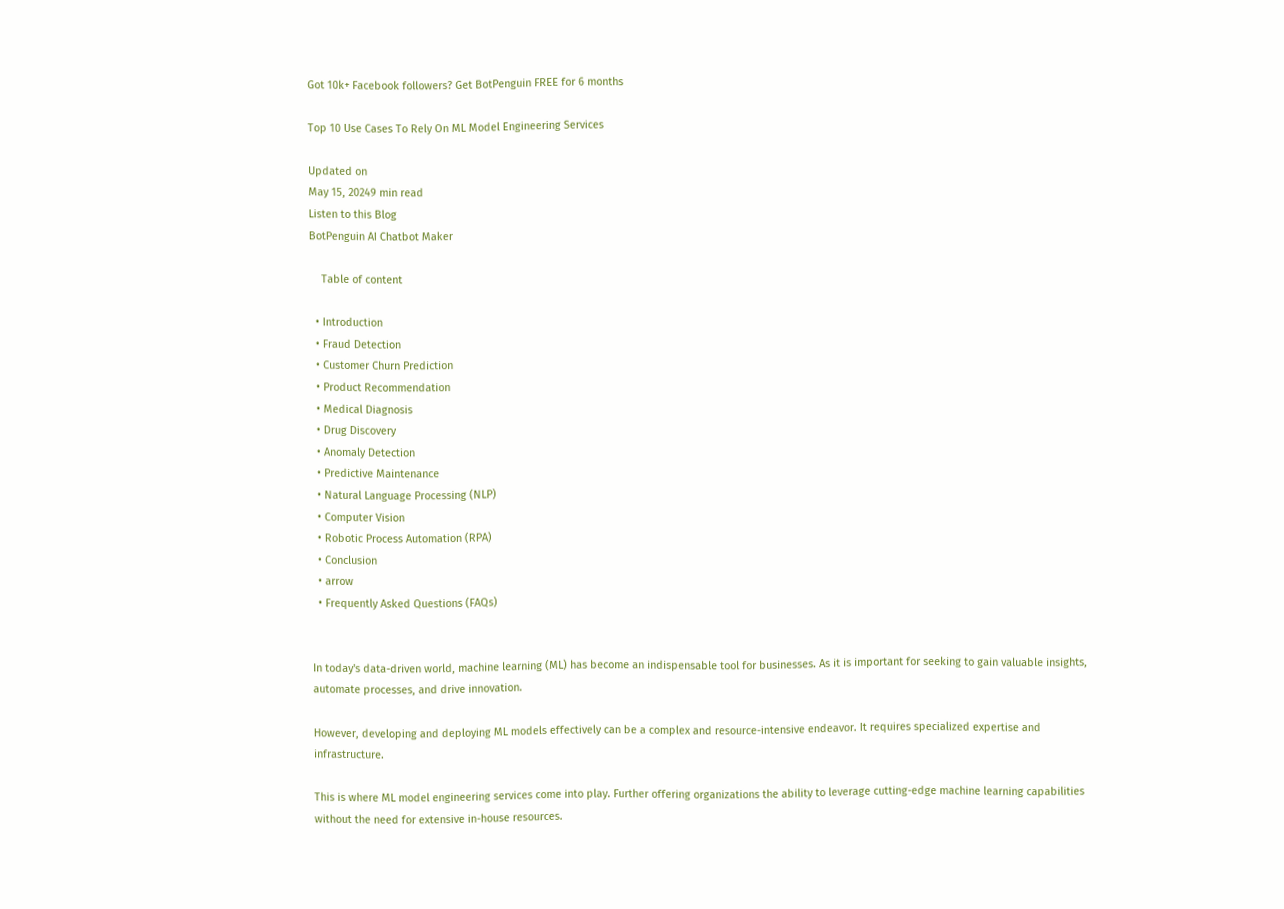Got 10k+ Facebook followers? Get BotPenguin FREE for 6 months

Top 10 Use Cases To Rely On ML Model Engineering Services

Updated on
May 15, 20249 min read
Listen to this Blog
BotPenguin AI Chatbot Maker

    Table of content

  • Introduction
  • Fraud Detection
  • Customer Churn Prediction
  • Product Recommendation
  • Medical Diagnosis
  • Drug Discovery
  • Anomaly Detection
  • Predictive Maintenance
  • Natural Language Processing (NLP)
  • Computer Vision
  • Robotic Process Automation (RPA)
  • Conclusion
  • arrow
  • Frequently Asked Questions (FAQs)


In today's data-driven world, machine learning (ML) has become an indispensable tool for businesses. As it is important for seeking to gain valuable insights, automate processes, and drive innovation.

However, developing and deploying ML models effectively can be a complex and resource-intensive endeavor. It requires specialized expertise and infrastructure.

This is where ML model engineering services come into play. Further offering organizations the ability to leverage cutting-edge machine learning capabilities without the need for extensive in-house resources.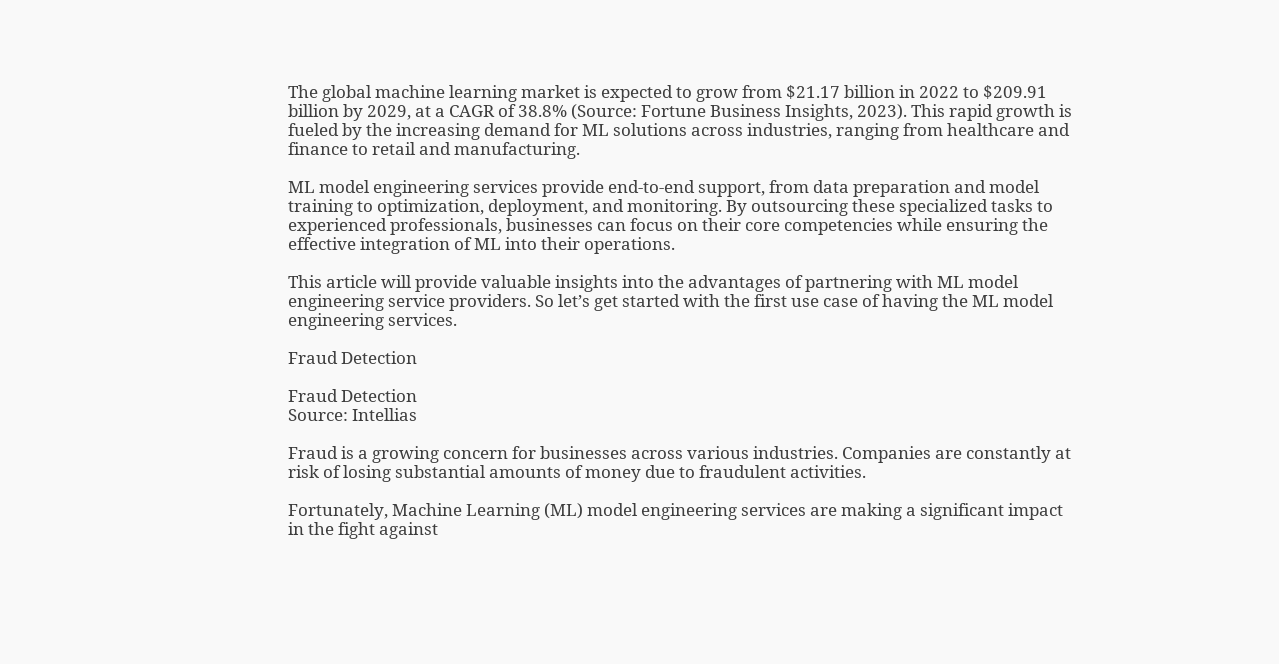The global machine learning market is expected to grow from $21.17 billion in 2022 to $209.91 billion by 2029, at a CAGR of 38.8% (Source: Fortune Business Insights, 2023). This rapid growth is fueled by the increasing demand for ML solutions across industries, ranging from healthcare and finance to retail and manufacturing.

ML model engineering services provide end-to-end support, from data preparation and model training to optimization, deployment, and monitoring. By outsourcing these specialized tasks to experienced professionals, businesses can focus on their core competencies while ensuring the effective integration of ML into their operations.

This article will provide valuable insights into the advantages of partnering with ML model engineering service providers. So let’s get started with the first use case of having the ML model engineering services.

Fraud Detection

Fraud Detection
Source: Intellias

Fraud is a growing concern for businesses across various industries. Companies are constantly at risk of losing substantial amounts of money due to fraudulent activities.

Fortunately, Machine Learning (ML) model engineering services are making a significant impact in the fight against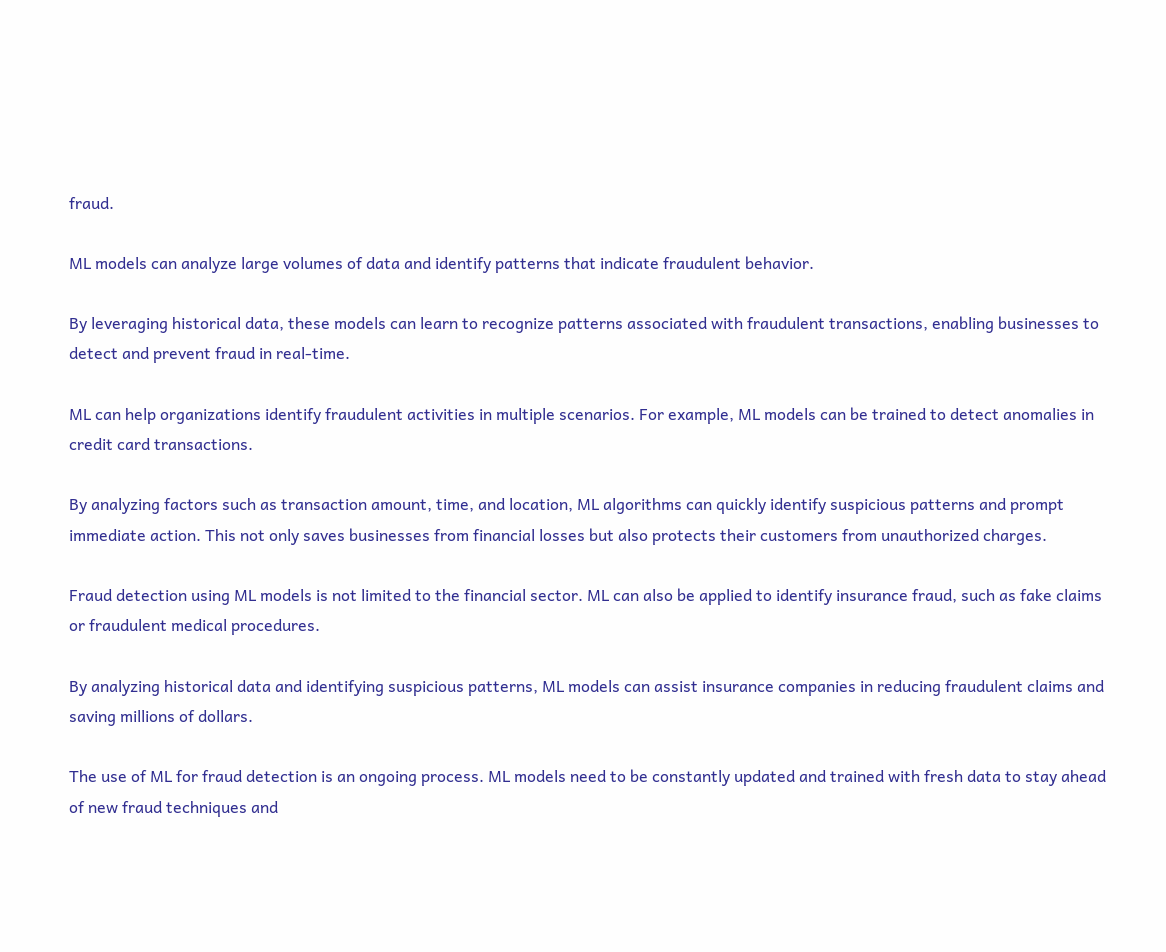fraud.

ML models can analyze large volumes of data and identify patterns that indicate fraudulent behavior.

By leveraging historical data, these models can learn to recognize patterns associated with fraudulent transactions, enabling businesses to detect and prevent fraud in real-time.

ML can help organizations identify fraudulent activities in multiple scenarios. For example, ML models can be trained to detect anomalies in credit card transactions.

By analyzing factors such as transaction amount, time, and location, ML algorithms can quickly identify suspicious patterns and prompt immediate action. This not only saves businesses from financial losses but also protects their customers from unauthorized charges.

Fraud detection using ML models is not limited to the financial sector. ML can also be applied to identify insurance fraud, such as fake claims or fraudulent medical procedures.

By analyzing historical data and identifying suspicious patterns, ML models can assist insurance companies in reducing fraudulent claims and saving millions of dollars.

The use of ML for fraud detection is an ongoing process. ML models need to be constantly updated and trained with fresh data to stay ahead of new fraud techniques and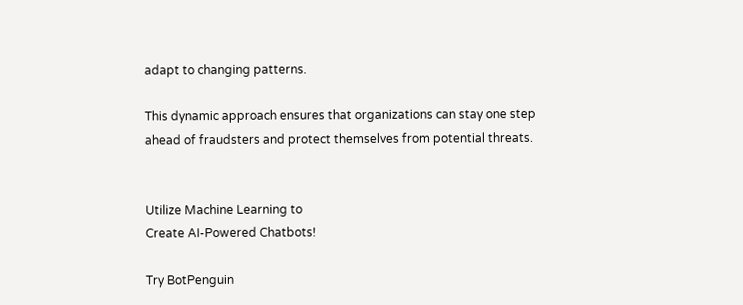adapt to changing patterns.

This dynamic approach ensures that organizations can stay one step ahead of fraudsters and protect themselves from potential threats.


Utilize Machine Learning to
Create AI-Powered Chatbots!

Try BotPenguin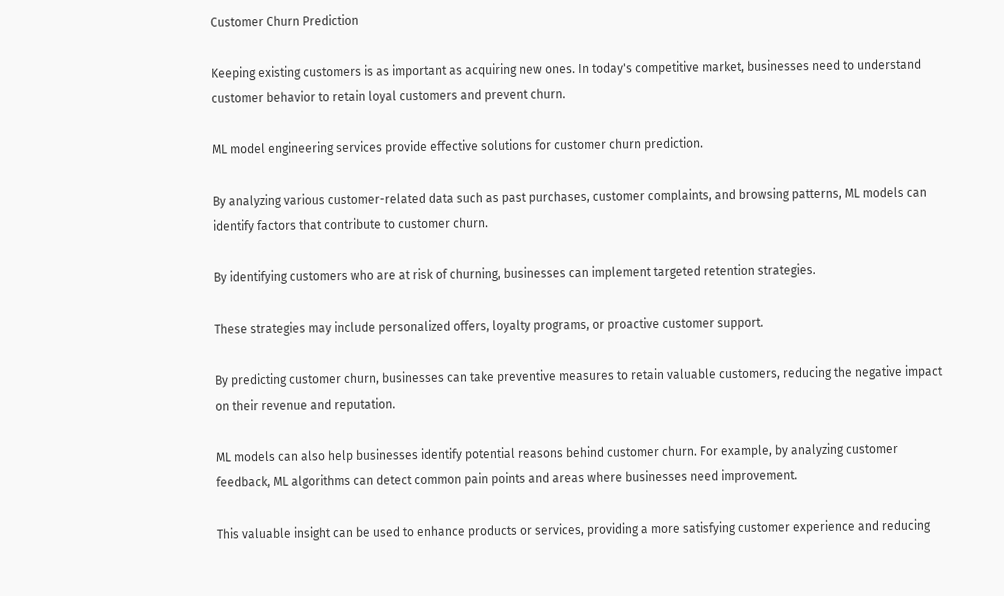Customer Churn Prediction

Keeping existing customers is as important as acquiring new ones. In today's competitive market, businesses need to understand customer behavior to retain loyal customers and prevent churn.

ML model engineering services provide effective solutions for customer churn prediction.

By analyzing various customer-related data such as past purchases, customer complaints, and browsing patterns, ML models can identify factors that contribute to customer churn.

By identifying customers who are at risk of churning, businesses can implement targeted retention strategies.

These strategies may include personalized offers, loyalty programs, or proactive customer support.

By predicting customer churn, businesses can take preventive measures to retain valuable customers, reducing the negative impact on their revenue and reputation.

ML models can also help businesses identify potential reasons behind customer churn. For example, by analyzing customer feedback, ML algorithms can detect common pain points and areas where businesses need improvement.

This valuable insight can be used to enhance products or services, providing a more satisfying customer experience and reducing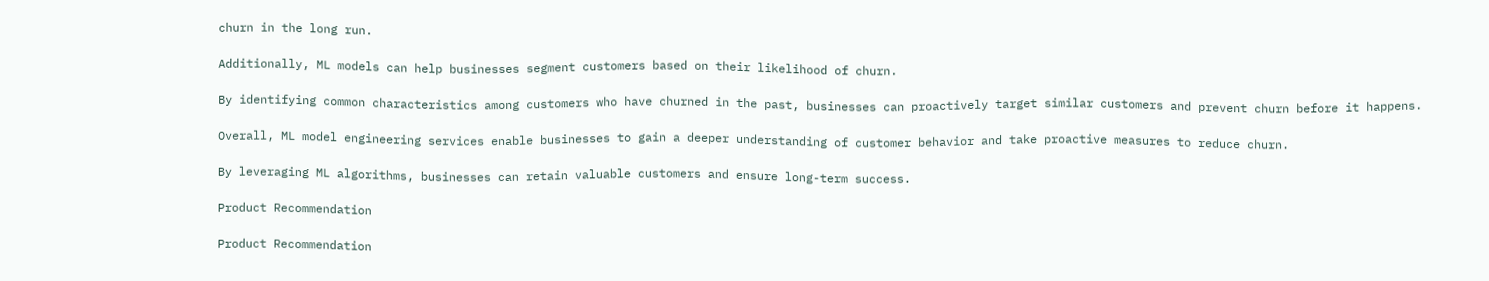churn in the long run.

Additionally, ML models can help businesses segment customers based on their likelihood of churn.

By identifying common characteristics among customers who have churned in the past, businesses can proactively target similar customers and prevent churn before it happens.

Overall, ML model engineering services enable businesses to gain a deeper understanding of customer behavior and take proactive measures to reduce churn.

By leveraging ML algorithms, businesses can retain valuable customers and ensure long-term success.

Product Recommendation

Product Recommendation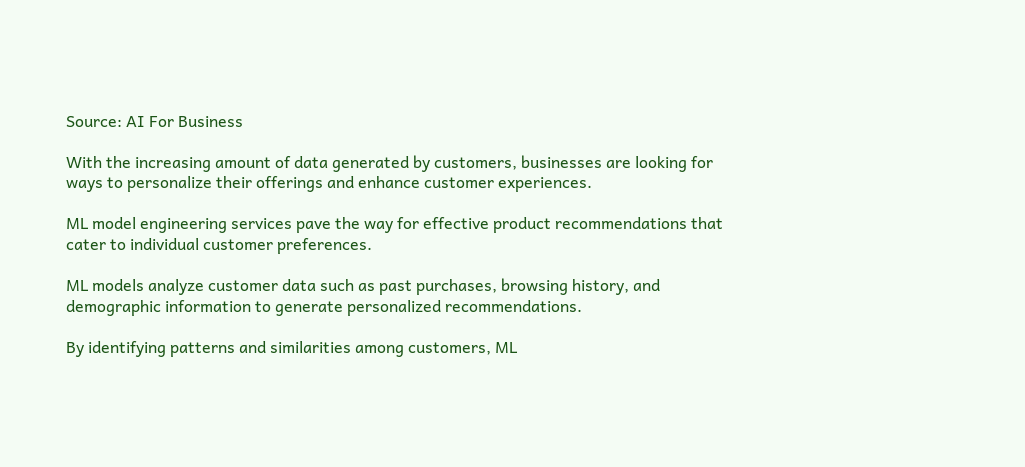Source: AI For Business

With the increasing amount of data generated by customers, businesses are looking for ways to personalize their offerings and enhance customer experiences.

ML model engineering services pave the way for effective product recommendations that cater to individual customer preferences.

ML models analyze customer data such as past purchases, browsing history, and demographic information to generate personalized recommendations.

By identifying patterns and similarities among customers, ML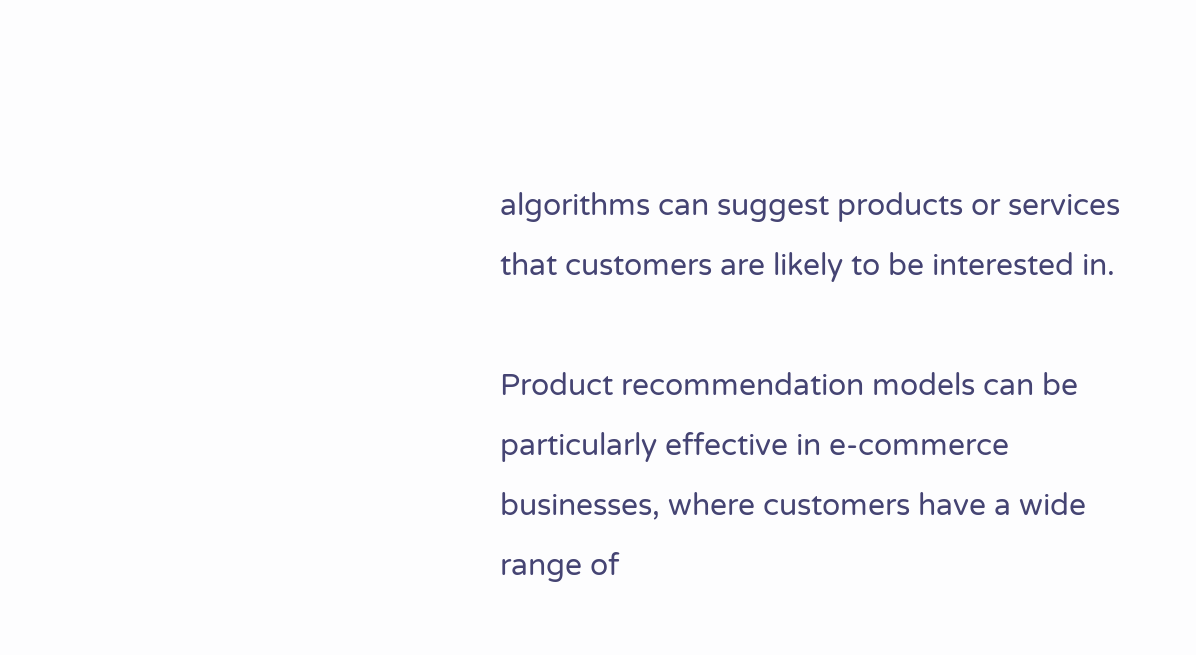algorithms can suggest products or services that customers are likely to be interested in.

Product recommendation models can be particularly effective in e-commerce businesses, where customers have a wide range of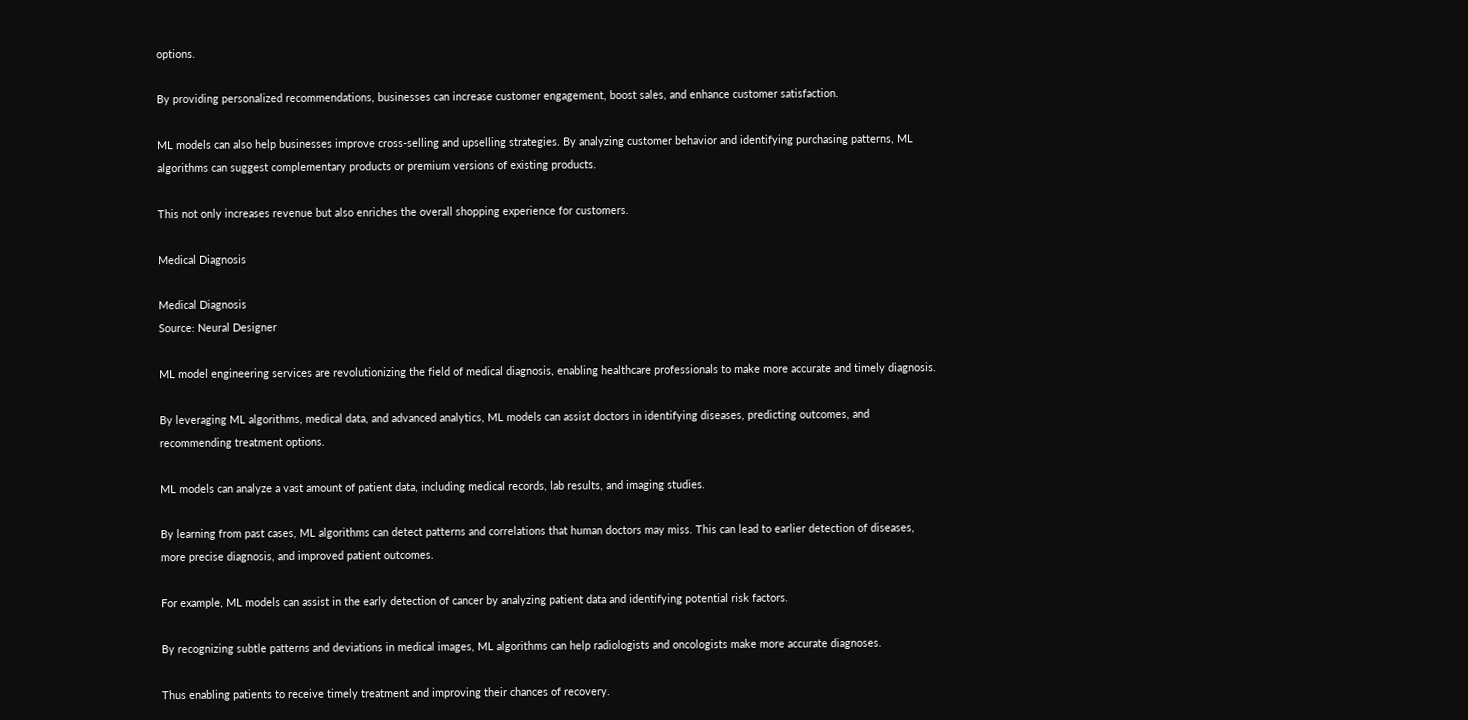options.

By providing personalized recommendations, businesses can increase customer engagement, boost sales, and enhance customer satisfaction.

ML models can also help businesses improve cross-selling and upselling strategies. By analyzing customer behavior and identifying purchasing patterns, ML algorithms can suggest complementary products or premium versions of existing products.

This not only increases revenue but also enriches the overall shopping experience for customers.

Medical Diagnosis

Medical Diagnosis
Source: Neural Designer

ML model engineering services are revolutionizing the field of medical diagnosis, enabling healthcare professionals to make more accurate and timely diagnosis.

By leveraging ML algorithms, medical data, and advanced analytics, ML models can assist doctors in identifying diseases, predicting outcomes, and recommending treatment options.

ML models can analyze a vast amount of patient data, including medical records, lab results, and imaging studies.

By learning from past cases, ML algorithms can detect patterns and correlations that human doctors may miss. This can lead to earlier detection of diseases, more precise diagnosis, and improved patient outcomes.

For example, ML models can assist in the early detection of cancer by analyzing patient data and identifying potential risk factors.

By recognizing subtle patterns and deviations in medical images, ML algorithms can help radiologists and oncologists make more accurate diagnoses.

Thus enabling patients to receive timely treatment and improving their chances of recovery.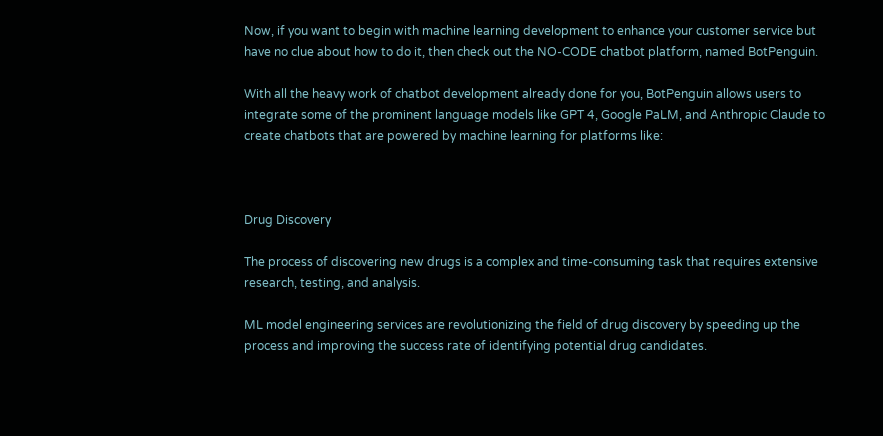Now, if you want to begin with machine learning development to enhance your customer service but have no clue about how to do it, then check out the NO-CODE chatbot platform, named BotPenguin.

With all the heavy work of chatbot development already done for you, BotPenguin allows users to integrate some of the prominent language models like GPT 4, Google PaLM, and Anthropic Claude to create chatbots that are powered by machine learning for platforms like:



Drug Discovery

The process of discovering new drugs is a complex and time-consuming task that requires extensive research, testing, and analysis.

ML model engineering services are revolutionizing the field of drug discovery by speeding up the process and improving the success rate of identifying potential drug candidates.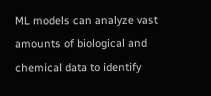ML models can analyze vast amounts of biological and chemical data to identify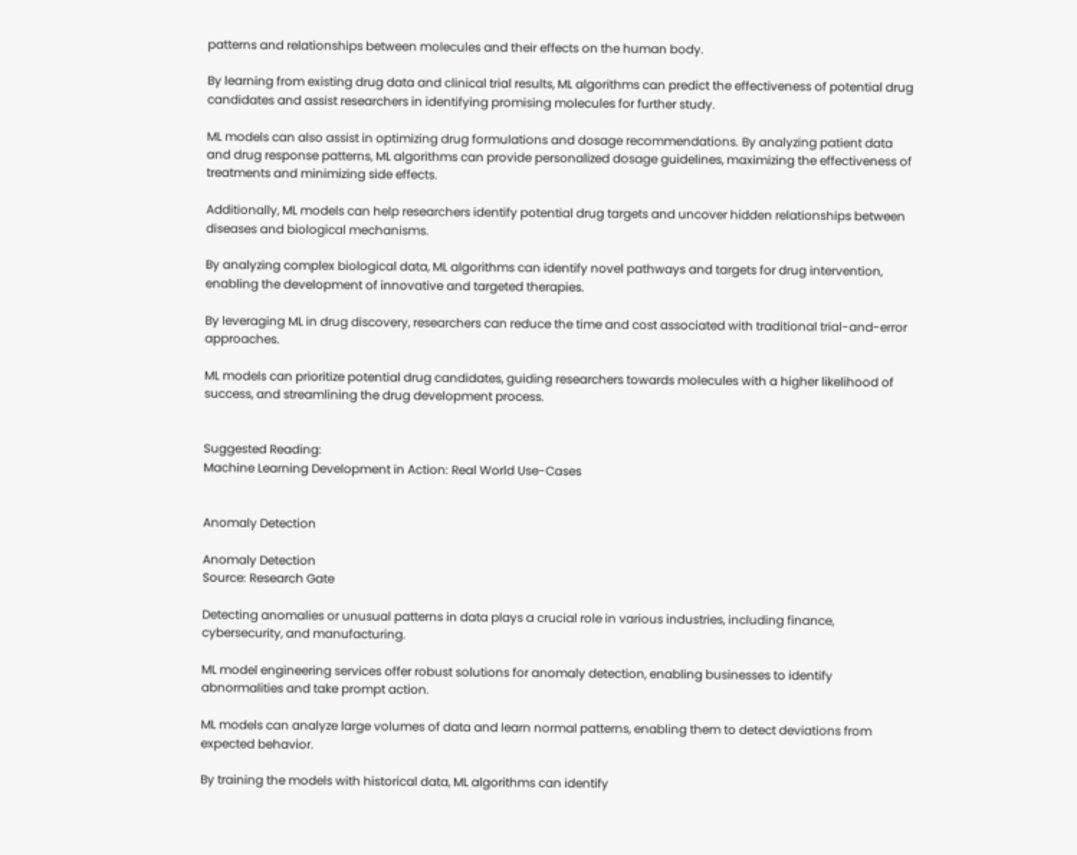patterns and relationships between molecules and their effects on the human body.

By learning from existing drug data and clinical trial results, ML algorithms can predict the effectiveness of potential drug candidates and assist researchers in identifying promising molecules for further study.

ML models can also assist in optimizing drug formulations and dosage recommendations. By analyzing patient data and drug response patterns, ML algorithms can provide personalized dosage guidelines, maximizing the effectiveness of treatments and minimizing side effects.

Additionally, ML models can help researchers identify potential drug targets and uncover hidden relationships between diseases and biological mechanisms.

By analyzing complex biological data, ML algorithms can identify novel pathways and targets for drug intervention, enabling the development of innovative and targeted therapies.

By leveraging ML in drug discovery, researchers can reduce the time and cost associated with traditional trial-and-error approaches.

ML models can prioritize potential drug candidates, guiding researchers towards molecules with a higher likelihood of success, and streamlining the drug development process.


Suggested Reading:
Machine Learning Development in Action: Real World Use-Cases


Anomaly Detection

Anomaly Detection
Source: Research Gate

Detecting anomalies or unusual patterns in data plays a crucial role in various industries, including finance, cybersecurity, and manufacturing.

ML model engineering services offer robust solutions for anomaly detection, enabling businesses to identify abnormalities and take prompt action.

ML models can analyze large volumes of data and learn normal patterns, enabling them to detect deviations from expected behavior.

By training the models with historical data, ML algorithms can identify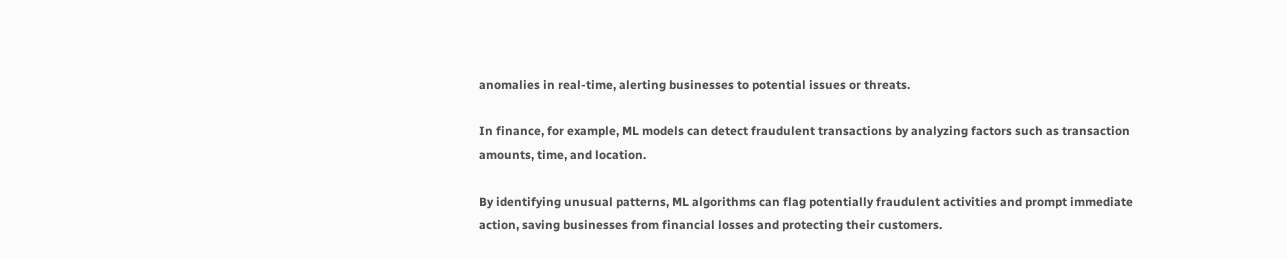anomalies in real-time, alerting businesses to potential issues or threats.

In finance, for example, ML models can detect fraudulent transactions by analyzing factors such as transaction amounts, time, and location.

By identifying unusual patterns, ML algorithms can flag potentially fraudulent activities and prompt immediate action, saving businesses from financial losses and protecting their customers.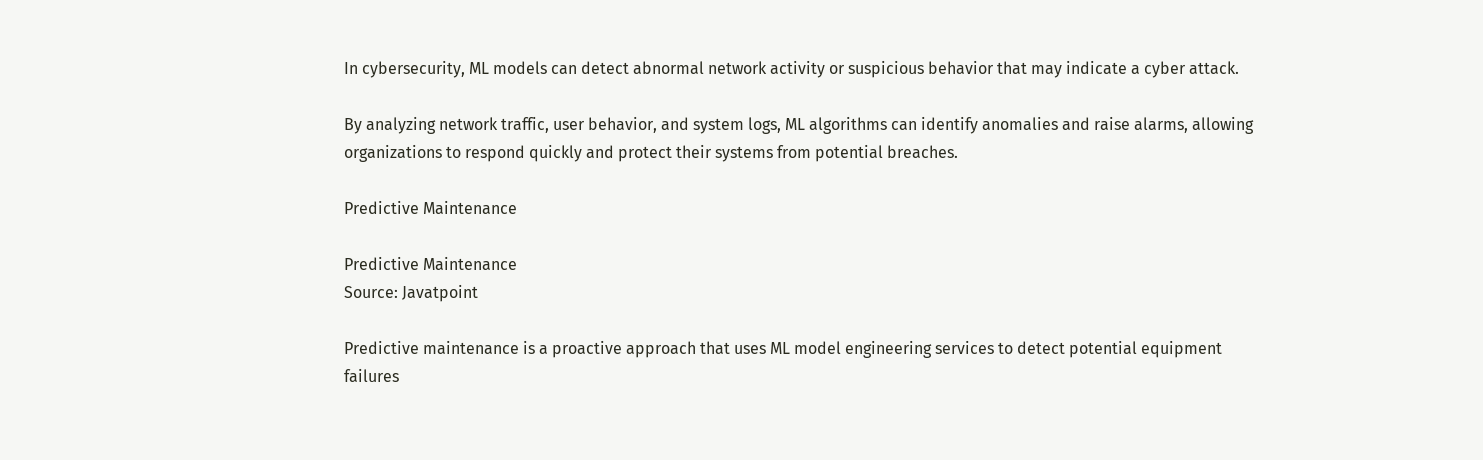In cybersecurity, ML models can detect abnormal network activity or suspicious behavior that may indicate a cyber attack.

By analyzing network traffic, user behavior, and system logs, ML algorithms can identify anomalies and raise alarms, allowing organizations to respond quickly and protect their systems from potential breaches.

Predictive Maintenance

Predictive Maintenance
Source: Javatpoint

Predictive maintenance is a proactive approach that uses ML model engineering services to detect potential equipment failures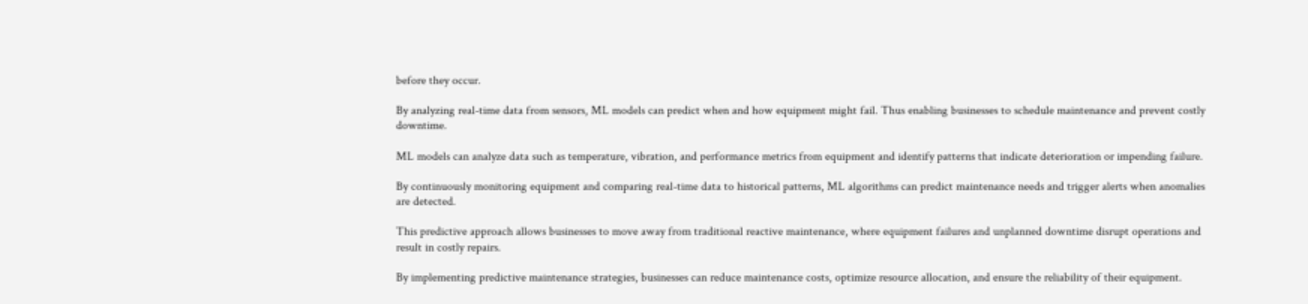before they occur.

By analyzing real-time data from sensors, ML models can predict when and how equipment might fail. Thus enabling businesses to schedule maintenance and prevent costly downtime.

ML models can analyze data such as temperature, vibration, and performance metrics from equipment and identify patterns that indicate deterioration or impending failure.

By continuously monitoring equipment and comparing real-time data to historical patterns, ML algorithms can predict maintenance needs and trigger alerts when anomalies are detected.

This predictive approach allows businesses to move away from traditional reactive maintenance, where equipment failures and unplanned downtime disrupt operations and result in costly repairs.

By implementing predictive maintenance strategies, businesses can reduce maintenance costs, optimize resource allocation, and ensure the reliability of their equipment.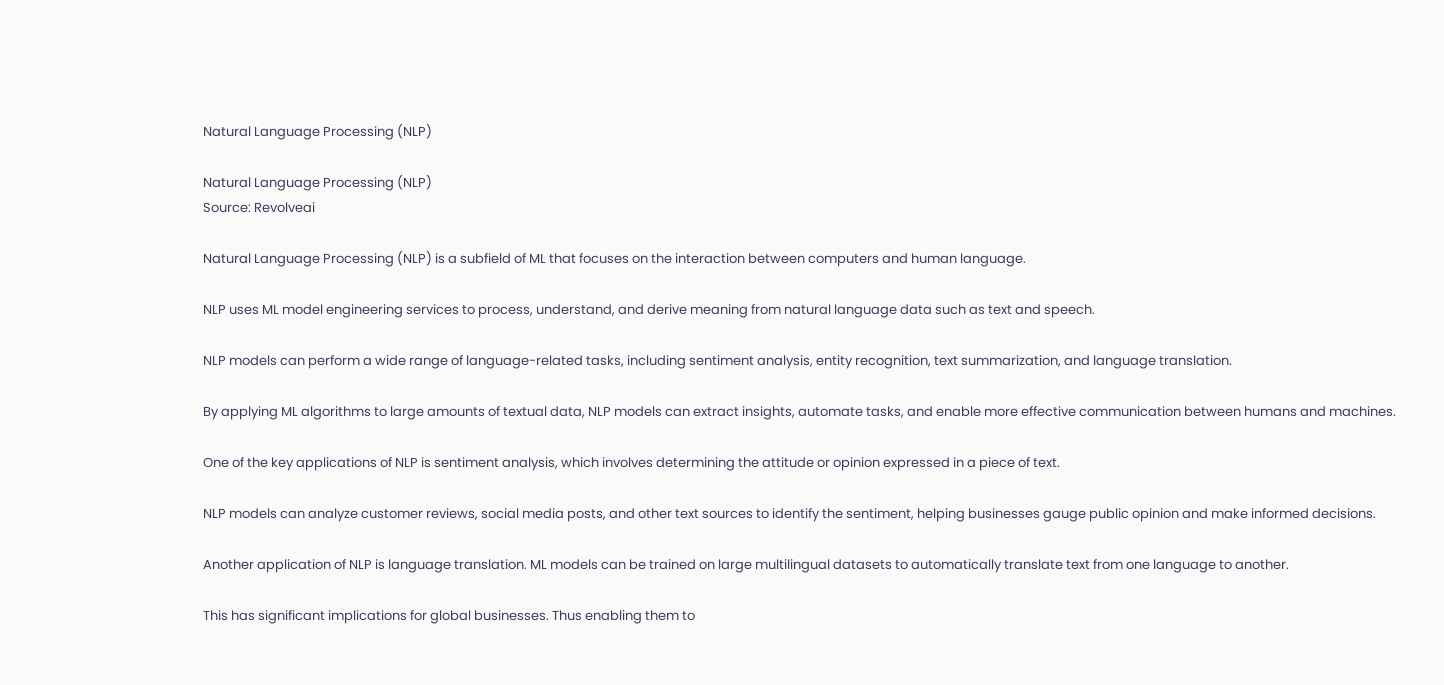Natural Language Processing (NLP)

Natural Language Processing (NLP)
Source: Revolveai

Natural Language Processing (NLP) is a subfield of ML that focuses on the interaction between computers and human language.

NLP uses ML model engineering services to process, understand, and derive meaning from natural language data such as text and speech.

NLP models can perform a wide range of language-related tasks, including sentiment analysis, entity recognition, text summarization, and language translation.

By applying ML algorithms to large amounts of textual data, NLP models can extract insights, automate tasks, and enable more effective communication between humans and machines.

One of the key applications of NLP is sentiment analysis, which involves determining the attitude or opinion expressed in a piece of text.

NLP models can analyze customer reviews, social media posts, and other text sources to identify the sentiment, helping businesses gauge public opinion and make informed decisions.

Another application of NLP is language translation. ML models can be trained on large multilingual datasets to automatically translate text from one language to another.

This has significant implications for global businesses. Thus enabling them to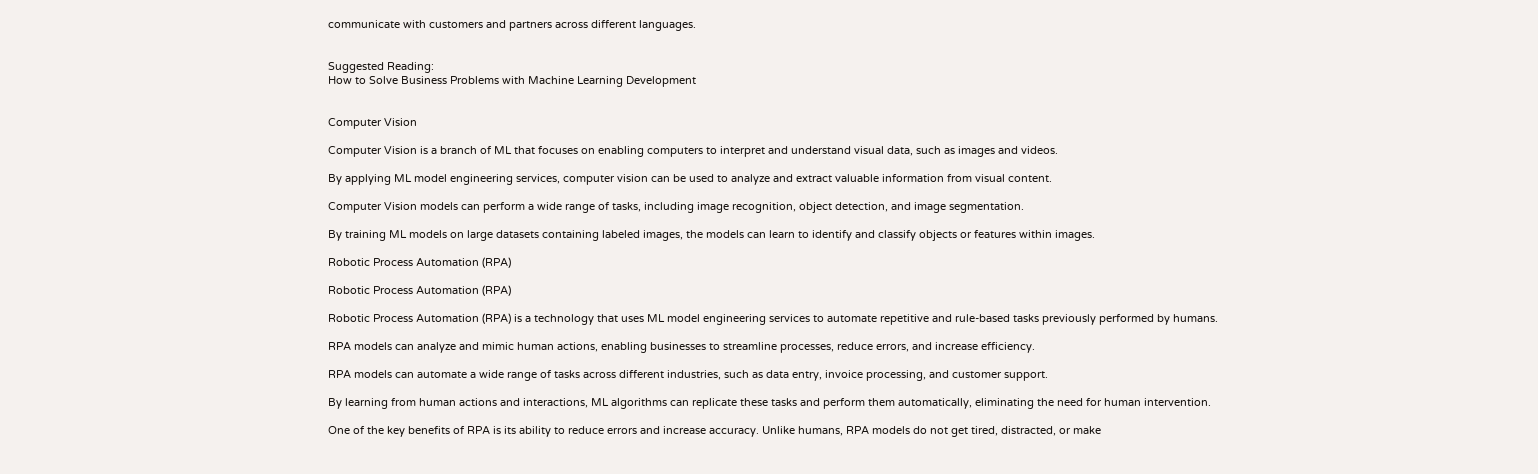communicate with customers and partners across different languages.


Suggested Reading:
How to Solve Business Problems with Machine Learning Development


Computer Vision

Computer Vision is a branch of ML that focuses on enabling computers to interpret and understand visual data, such as images and videos.

By applying ML model engineering services, computer vision can be used to analyze and extract valuable information from visual content.

Computer Vision models can perform a wide range of tasks, including image recognition, object detection, and image segmentation.

By training ML models on large datasets containing labeled images, the models can learn to identify and classify objects or features within images.

Robotic Process Automation (RPA)

Robotic Process Automation (RPA)

Robotic Process Automation (RPA) is a technology that uses ML model engineering services to automate repetitive and rule-based tasks previously performed by humans.

RPA models can analyze and mimic human actions, enabling businesses to streamline processes, reduce errors, and increase efficiency.

RPA models can automate a wide range of tasks across different industries, such as data entry, invoice processing, and customer support.

By learning from human actions and interactions, ML algorithms can replicate these tasks and perform them automatically, eliminating the need for human intervention.

One of the key benefits of RPA is its ability to reduce errors and increase accuracy. Unlike humans, RPA models do not get tired, distracted, or make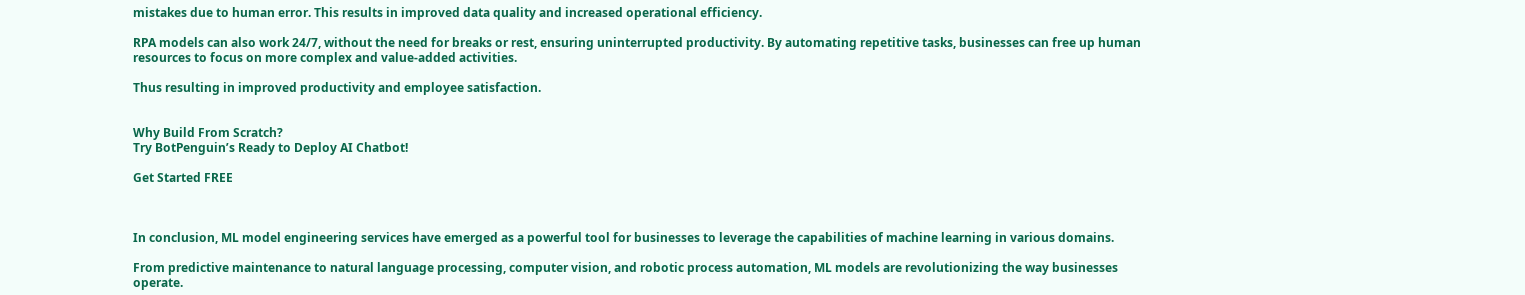mistakes due to human error. This results in improved data quality and increased operational efficiency.

RPA models can also work 24/7, without the need for breaks or rest, ensuring uninterrupted productivity. By automating repetitive tasks, businesses can free up human resources to focus on more complex and value-added activities.

Thus resulting in improved productivity and employee satisfaction.


Why Build From Scratch?
Try BotPenguin’s Ready to Deploy AI Chatbot!

Get Started FREE



In conclusion, ML model engineering services have emerged as a powerful tool for businesses to leverage the capabilities of machine learning in various domains.

From predictive maintenance to natural language processing, computer vision, and robotic process automation, ML models are revolutionizing the way businesses operate.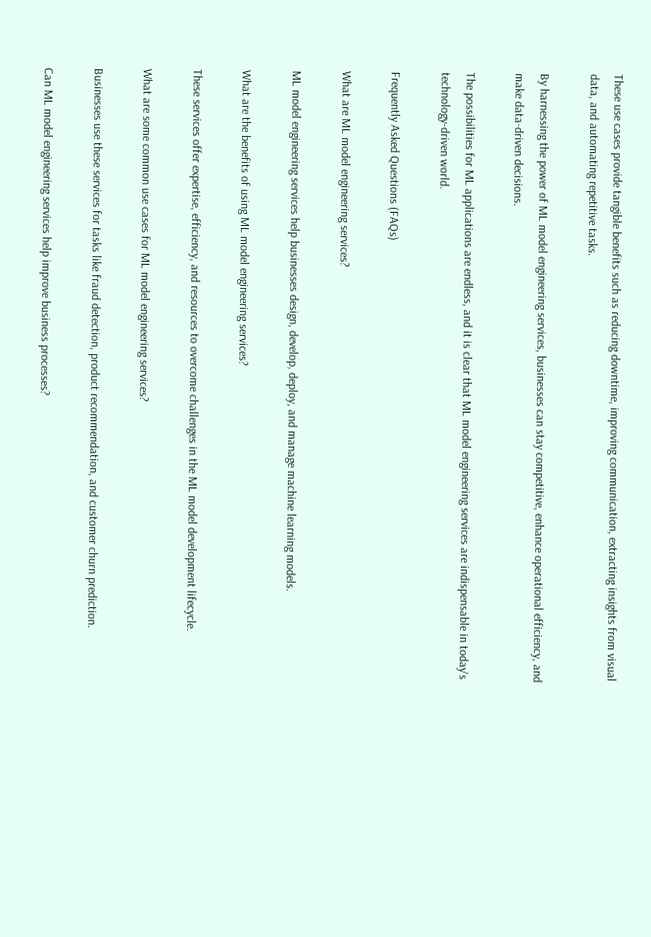These use cases provide tangible benefits such as reducing downtime, improving communication, extracting insights from visual data, and automating repetitive tasks.

By harnessing the power of ML model engineering services, businesses can stay competitive, enhance operational efficiency, and make data-driven decisions.

The possibilities for ML applications are endless, and it is clear that ML model engineering services are indispensable in today's technology-driven world.

Frequently Asked Questions (FAQs)

What are ML model engineering services?

ML model engineering services help businesses design, develop, deploy, and manage machine learning models.

What are the benefits of using ML model engineering services?

These services offer expertise, efficiency, and resources to overcome challenges in the ML model development lifecycle.

What are some common use cases for ML model engineering services?

Businesses use these services for tasks like fraud detection, product recommendation, and customer churn prediction.

Can ML model engineering services help improve business processes?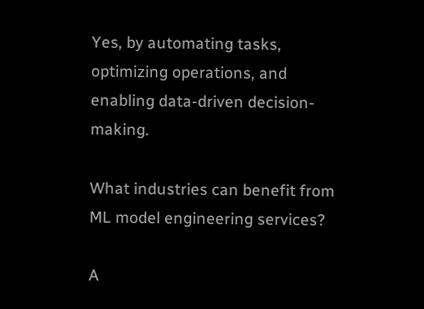Yes, by automating tasks, optimizing operations, and enabling data-driven decision-making.

What industries can benefit from ML model engineering services?

A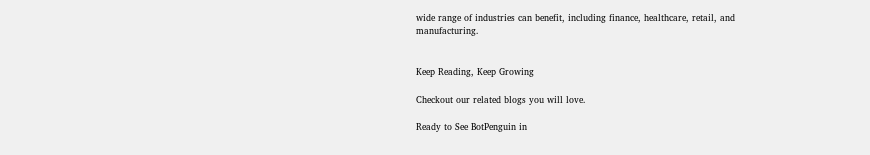wide range of industries can benefit, including finance, healthcare, retail, and manufacturing.


Keep Reading, Keep Growing

Checkout our related blogs you will love.

Ready to See BotPenguin in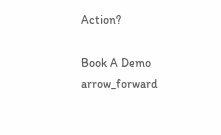Action?

Book A Demo arrow_forward